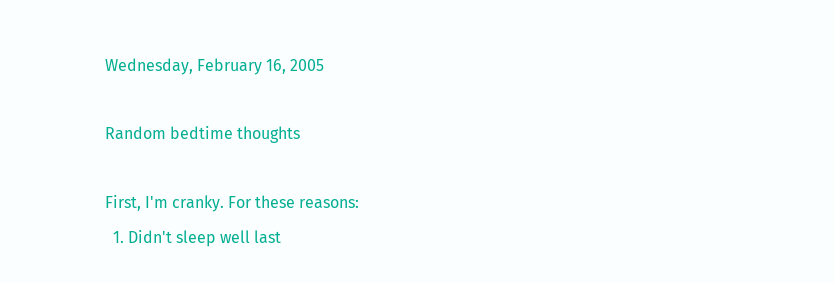Wednesday, February 16, 2005

Random bedtime thoughts

First, I'm cranky. For these reasons:
  1. Didn't sleep well last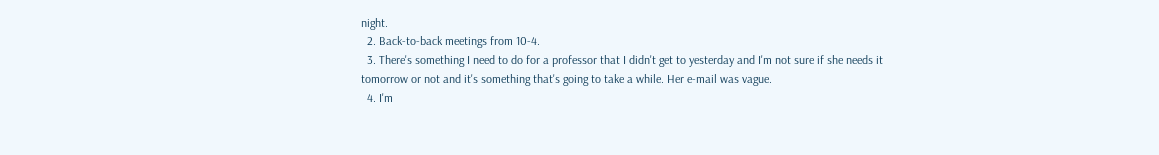night.
  2. Back-to-back meetings from 10-4.
  3. There's something I need to do for a professor that I didn't get to yesterday and I'm not sure if she needs it tomorrow or not and it's something that's going to take a while. Her e-mail was vague.
  4. I'm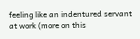feeling like an indentured servant at work (more on this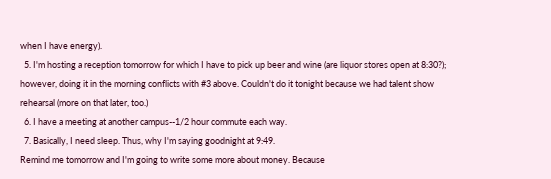when I have energy).
  5. I'm hosting a reception tomorrow for which I have to pick up beer and wine (are liquor stores open at 8:30?); however, doing it in the morning conflicts with #3 above. Couldn't do it tonight because we had talent show rehearsal (more on that later, too.)
  6. I have a meeting at another campus--1/2 hour commute each way.
  7. Basically, I need sleep. Thus, why I'm saying goodnight at 9:49.
Remind me tomorrow and I'm going to write some more about money. Because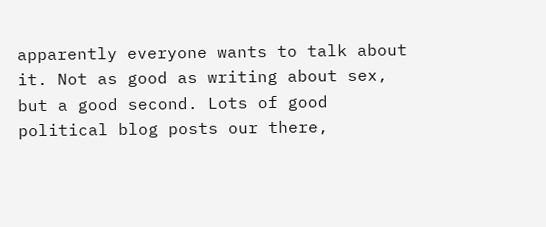apparently everyone wants to talk about it. Not as good as writing about sex, but a good second. Lots of good political blog posts our there,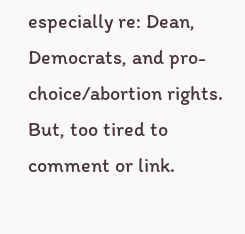especially re: Dean, Democrats, and pro-choice/abortion rights. But, too tired to comment or link.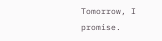Tomorrow, I promise.